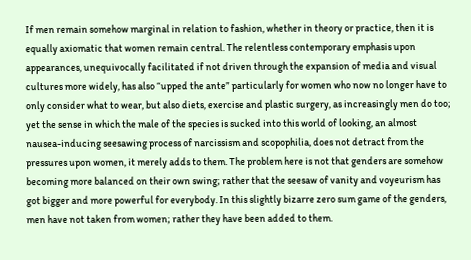If men remain somehow marginal in relation to fashion, whether in theory or practice, then it is equally axiomatic that women remain central. The relentless contemporary emphasis upon appearances, unequivocally facilitated if not driven through the expansion of media and visual cultures more widely, has also “upped the ante” particularly for women who now no longer have to only consider what to wear, but also diets, exercise and plastic surgery, as increasingly men do too; yet the sense in which the male of the species is sucked into this world of looking, an almost nausea-inducing seesawing process of narcissism and scopophilia, does not detract from the pressures upon women, it merely adds to them. The problem here is not that genders are somehow becoming more balanced on their own swing; rather that the seesaw of vanity and voyeurism has got bigger and more powerful for everybody. In this slightly bizarre zero sum game of the genders, men have not taken from women; rather they have been added to them.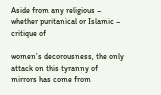Aside from any religious – whether puritanical or Islamic – critique of

women’s decorousness, the only attack on this tyranny of mirrors has come from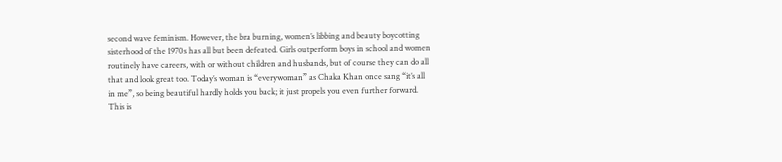second wave feminism. However, the bra burning, women’s libbing and beauty boycotting sisterhood of the 1970s has all but been defeated. Girls outperform boys in school and women routinely have careers, with or without children and husbands, but of course they can do all that and look great too. Today’s woman is “everywoman” as Chaka Khan once sang “it’s all in me”, so being beautiful hardly holds you back; it just propels you even further forward. This is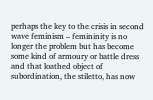perhaps the key to the crisis in second wave feminism – femininity is no longer the problem but has become some kind of armoury or battle dress and that loathed object of subordination, the stiletto, has now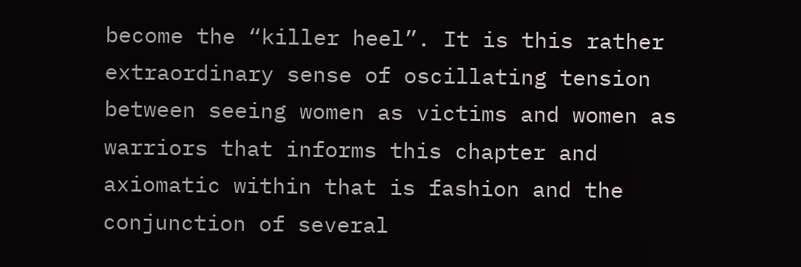become the “killer heel”. It is this rather extraordinary sense of oscillating tension between seeing women as victims and women as warriors that informs this chapter and axiomatic within that is fashion and the conjunction of several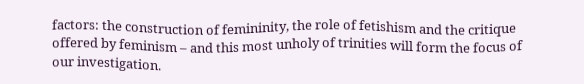factors: the construction of femininity, the role of fetishism and the critique offered by feminism – and this most unholy of trinities will form the focus of our investigation.